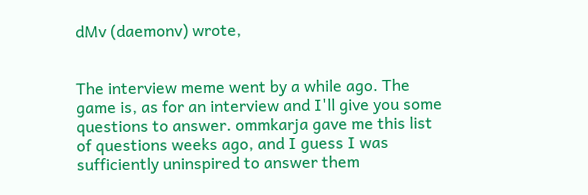dMv (daemonv) wrote,


The interview meme went by a while ago. The game is, as for an interview and I'll give you some questions to answer. ommkarja gave me this list of questions weeks ago, and I guess I was sufficiently uninspired to answer them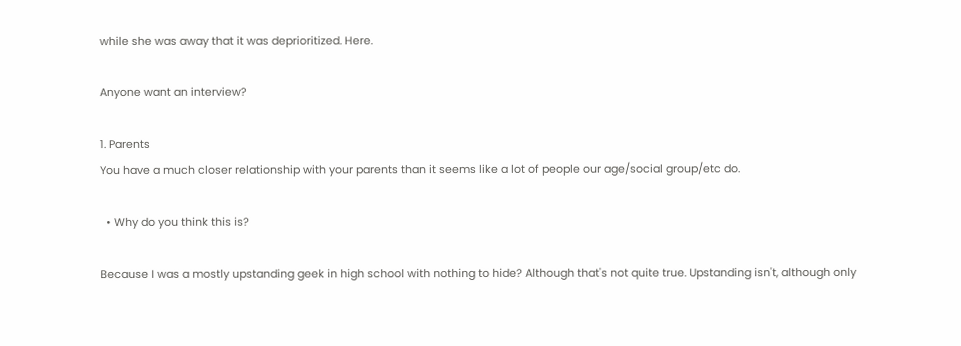while she was away that it was deprioritized. Here.

Anyone want an interview?

1. Parents
You have a much closer relationship with your parents than it seems like a lot of people our age/social group/etc do.

  • Why do you think this is?

Because I was a mostly upstanding geek in high school with nothing to hide? Although that's not quite true. Upstanding isn't, although only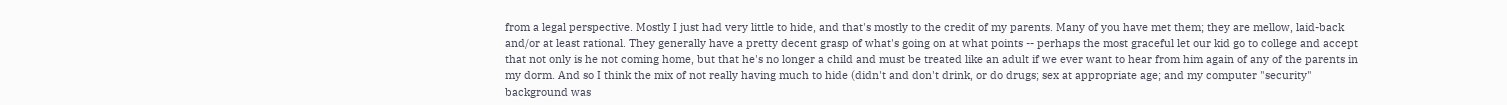from a legal perspective. Mostly I just had very little to hide, and that's mostly to the credit of my parents. Many of you have met them; they are mellow, laid-back and/or at least rational. They generally have a pretty decent grasp of what's going on at what points -- perhaps the most graceful let our kid go to college and accept that not only is he not coming home, but that he's no longer a child and must be treated like an adult if we ever want to hear from him again of any of the parents in my dorm. And so I think the mix of not really having much to hide (didn't and don't drink, or do drugs; sex at appropriate age; and my computer "security" background was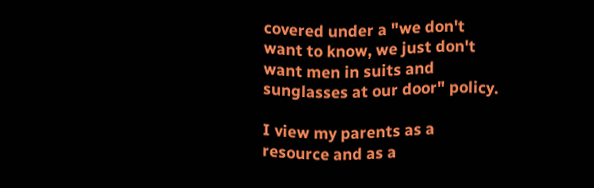covered under a "we don't want to know, we just don't want men in suits and sunglasses at our door" policy.

I view my parents as a resource and as a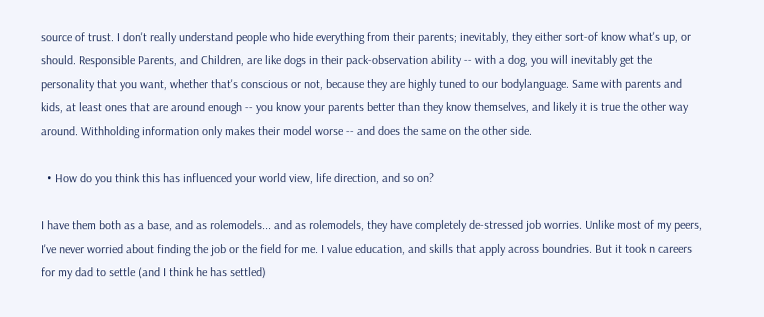source of trust. I don't really understand people who hide everything from their parents; inevitably, they either sort-of know what's up, or should. Responsible Parents, and Children, are like dogs in their pack-observation ability -- with a dog, you will inevitably get the personality that you want, whether that's conscious or not, because they are highly tuned to our bodylanguage. Same with parents and kids, at least ones that are around enough -- you know your parents better than they know themselves, and likely it is true the other way around. Withholding information only makes their model worse -- and does the same on the other side.

  • How do you think this has influenced your world view, life direction, and so on?

I have them both as a base, and as rolemodels... and as rolemodels, they have completely de-stressed job worries. Unlike most of my peers, I've never worried about finding the job or the field for me. I value education, and skills that apply across boundries. But it took n careers for my dad to settle (and I think he has settled)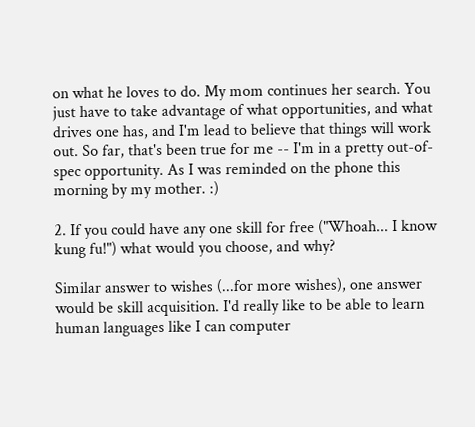on what he loves to do. My mom continues her search. You just have to take advantage of what opportunities, and what drives one has, and I'm lead to believe that things will work out. So far, that's been true for me -- I'm in a pretty out-of-spec opportunity. As I was reminded on the phone this morning by my mother. :)

2. If you could have any one skill for free ("Whoah... I know kung fu!") what would you choose, and why?

Similar answer to wishes (...for more wishes), one answer would be skill acquisition. I'd really like to be able to learn human languages like I can computer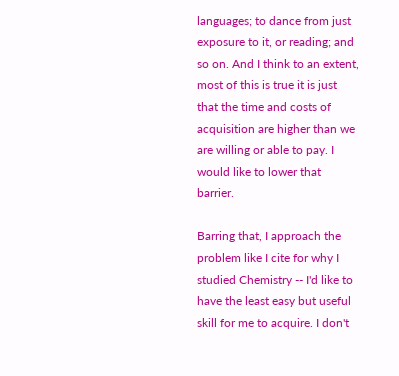languages; to dance from just exposure to it, or reading; and so on. And I think to an extent, most of this is true it is just that the time and costs of acquisition are higher than we are willing or able to pay. I would like to lower that barrier.

Barring that, I approach the problem like I cite for why I studied Chemistry -- I'd like to have the least easy but useful skill for me to acquire. I don't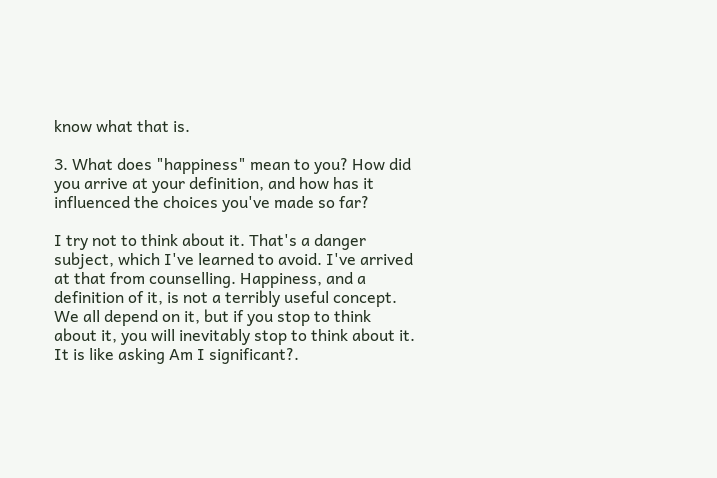know what that is.

3. What does "happiness" mean to you? How did you arrive at your definition, and how has it influenced the choices you've made so far?

I try not to think about it. That's a danger subject, which I've learned to avoid. I've arrived at that from counselling. Happiness, and a definition of it, is not a terribly useful concept. We all depend on it, but if you stop to think about it, you will inevitably stop to think about it. It is like asking Am I significant?.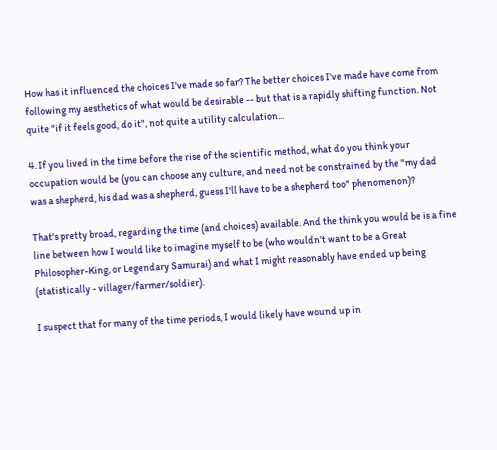How has it influenced the choices I've made so far? The better choices I've made have come from following my aesthetics of what would be desirable -- but that is a rapidly shifting function. Not quite "if it feels good, do it", not quite a utility calculation...

4. If you lived in the time before the rise of the scientific method, what do you think your occupation would be (you can choose any culture, and need not be constrained by the "my dad was a shepherd, his dad was a shepherd, guess I'll have to be a shepherd too" phenomenon)?

That's pretty broad, regarding the time (and choices) available. And the think you would be is a fine line between how I would like to imagine myself to be (who wouldn't want to be a Great Philosopher-King, or Legendary Samurai) and what I might reasonably have ended up being (statistically - villager/farmer/soldier).

I suspect that for many of the time periods, I would likely have wound up in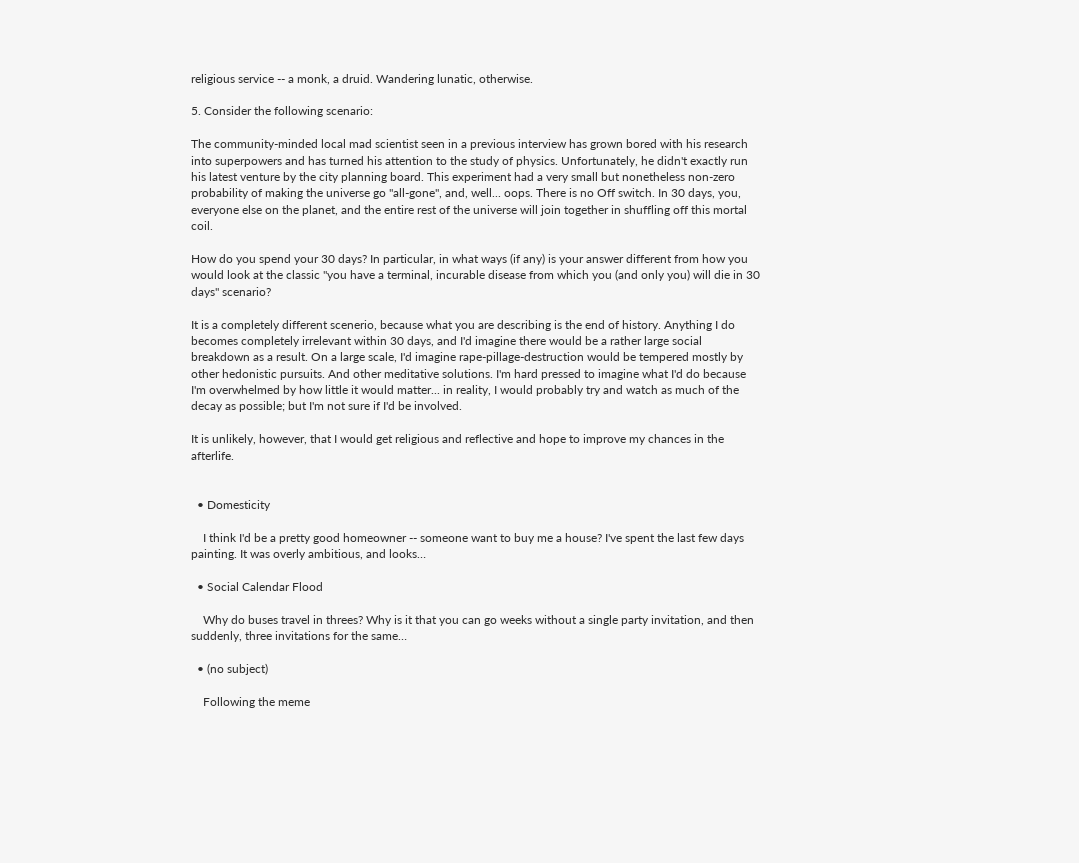religious service -- a monk, a druid. Wandering lunatic, otherwise.

5. Consider the following scenario:

The community-minded local mad scientist seen in a previous interview has grown bored with his research into superpowers and has turned his attention to the study of physics. Unfortunately, he didn't exactly run his latest venture by the city planning board. This experiment had a very small but nonetheless non-zero probability of making the universe go "all-gone", and, well... oops. There is no Off switch. In 30 days, you, everyone else on the planet, and the entire rest of the universe will join together in shuffling off this mortal coil.

How do you spend your 30 days? In particular, in what ways (if any) is your answer different from how you would look at the classic "you have a terminal, incurable disease from which you (and only you) will die in 30 days" scenario?

It is a completely different scenerio, because what you are describing is the end of history. Anything I do becomes completely irrelevant within 30 days, and I'd imagine there would be a rather large social breakdown as a result. On a large scale, I'd imagine rape-pillage-destruction would be tempered mostly by other hedonistic pursuits. And other meditative solutions. I'm hard pressed to imagine what I'd do because I'm overwhelmed by how little it would matter... in reality, I would probably try and watch as much of the decay as possible; but I'm not sure if I'd be involved.

It is unlikely, however, that I would get religious and reflective and hope to improve my chances in the afterlife.


  • Domesticity

    I think I'd be a pretty good homeowner -- someone want to buy me a house? I've spent the last few days painting. It was overly ambitious, and looks…

  • Social Calendar Flood

    Why do buses travel in threes? Why is it that you can go weeks without a single party invitation, and then suddenly, three invitations for the same…

  • (no subject)

    Following the meme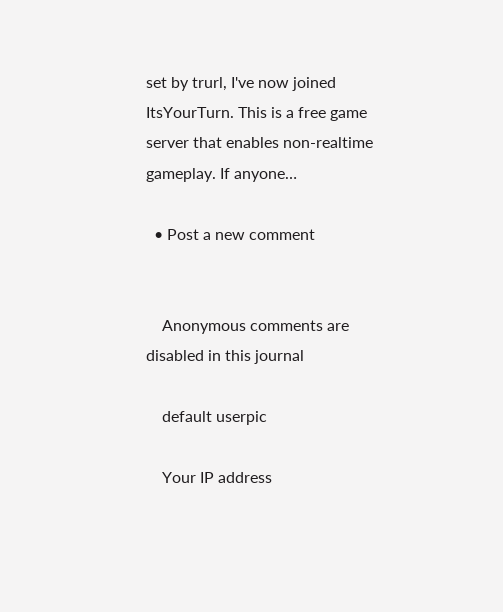set by trurl, I've now joined ItsYourTurn. This is a free game server that enables non-realtime gameplay. If anyone…

  • Post a new comment


    Anonymous comments are disabled in this journal

    default userpic

    Your IP address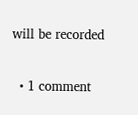will be recorded

  • 1 comment